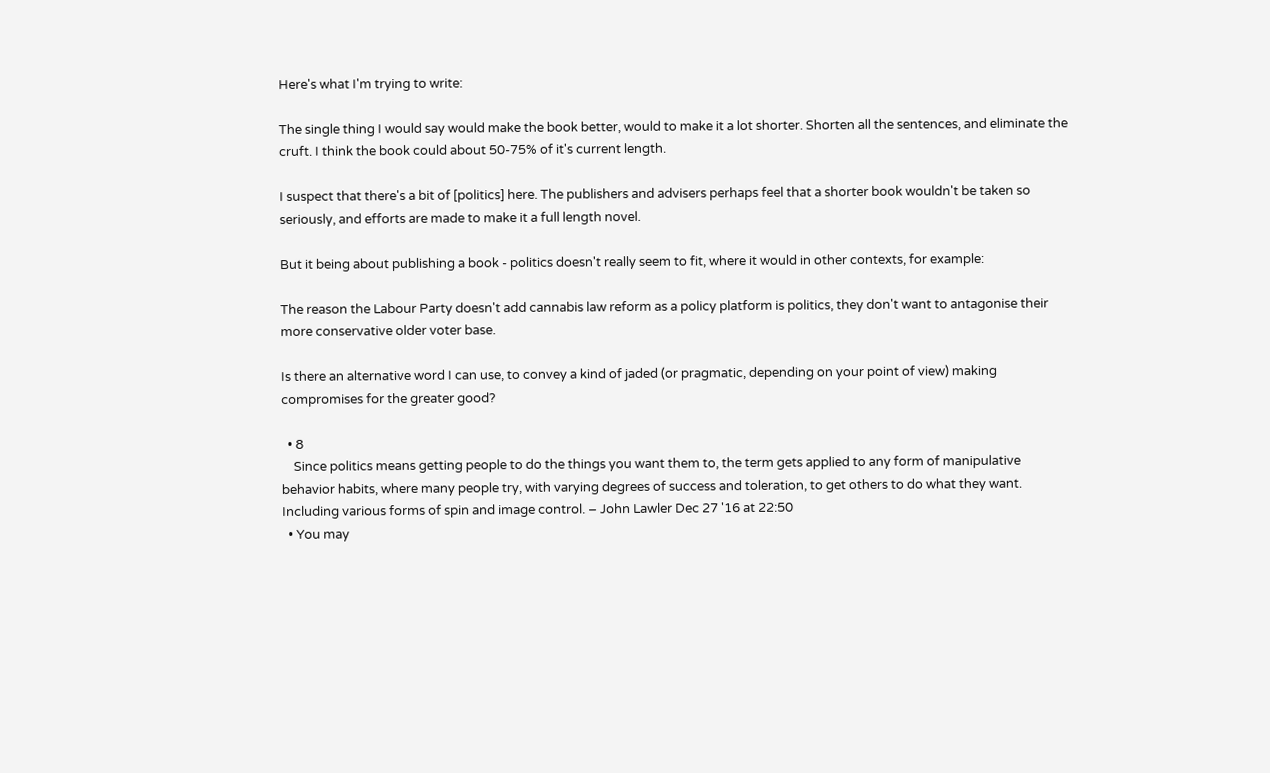Here's what I'm trying to write:

The single thing I would say would make the book better, would to make it a lot shorter. Shorten all the sentences, and eliminate the cruft. I think the book could about 50-75% of it's current length.

I suspect that there's a bit of [politics] here. The publishers and advisers perhaps feel that a shorter book wouldn't be taken so seriously, and efforts are made to make it a full length novel.

But it being about publishing a book - politics doesn't really seem to fit, where it would in other contexts, for example:

The reason the Labour Party doesn't add cannabis law reform as a policy platform is politics, they don't want to antagonise their more conservative older voter base.

Is there an alternative word I can use, to convey a kind of jaded (or pragmatic, depending on your point of view) making compromises for the greater good?

  • 8
    Since politics means getting people to do the things you want them to, the term gets applied to any form of manipulative behavior habits, where many people try, with varying degrees of success and toleration, to get others to do what they want. Including various forms of spin and image control. – John Lawler Dec 27 '16 at 22:50
  • You may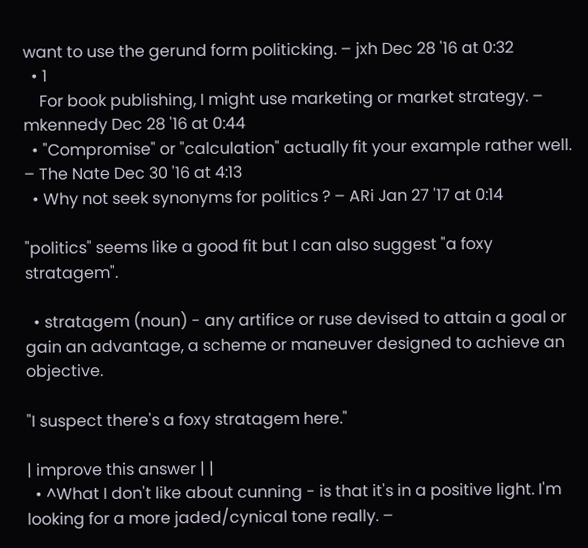want to use the gerund form politicking. – jxh Dec 28 '16 at 0:32
  • 1
    For book publishing, I might use marketing or market strategy. – mkennedy Dec 28 '16 at 0:44
  • "Compromise" or "calculation" actually fit your example rather well. – The Nate Dec 30 '16 at 4:13
  • Why not seek synonyms for politics ? – ARi Jan 27 '17 at 0:14

"politics" seems like a good fit but I can also suggest "a foxy stratagem".

  • stratagem (noun) - any artifice or ruse devised to attain a goal or gain an advantage, a scheme or maneuver designed to achieve an objective.

"I suspect there's a foxy stratagem here."

| improve this answer | |
  • ^What I don't like about cunning - is that it's in a positive light. I'm looking for a more jaded/cynical tone really. –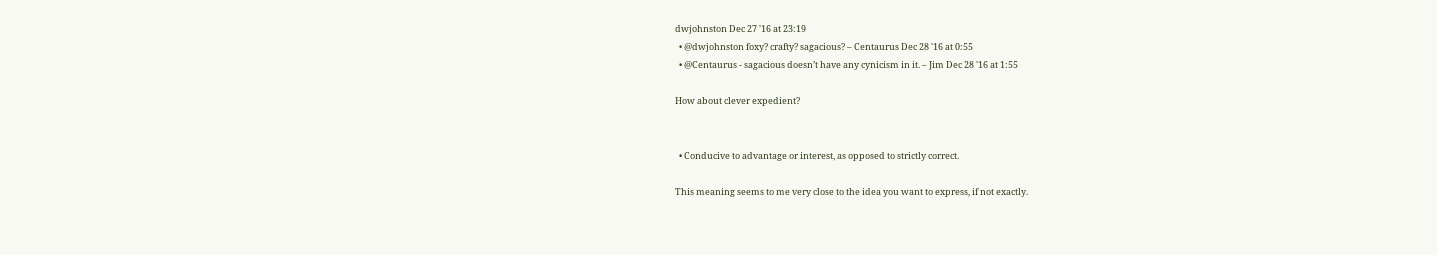dwjohnston Dec 27 '16 at 23:19
  • @dwjohnston foxy? crafty? sagacious? – Centaurus Dec 28 '16 at 0:55
  • @Centaurus - sagacious doesn’t have any cynicism in it. – Jim Dec 28 '16 at 1:55

How about clever expedient?


  • Conducive to advantage or interest, as opposed to strictly correct.

This meaning seems to me very close to the idea you want to express, if not exactly.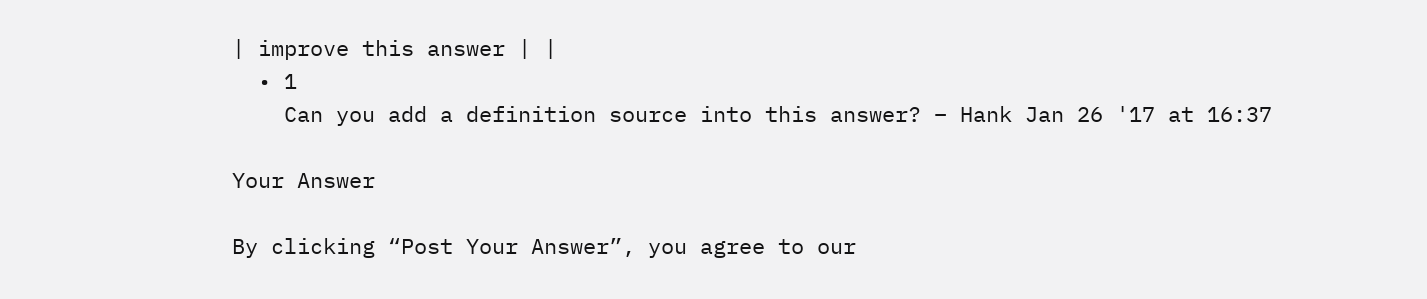| improve this answer | |
  • 1
    Can you add a definition source into this answer? – Hank Jan 26 '17 at 16:37

Your Answer

By clicking “Post Your Answer”, you agree to our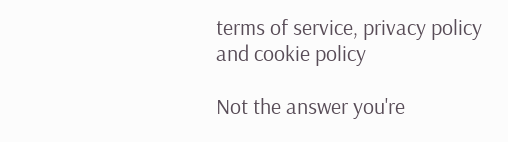terms of service, privacy policy and cookie policy

Not the answer you're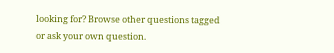looking for? Browse other questions tagged or ask your own question.